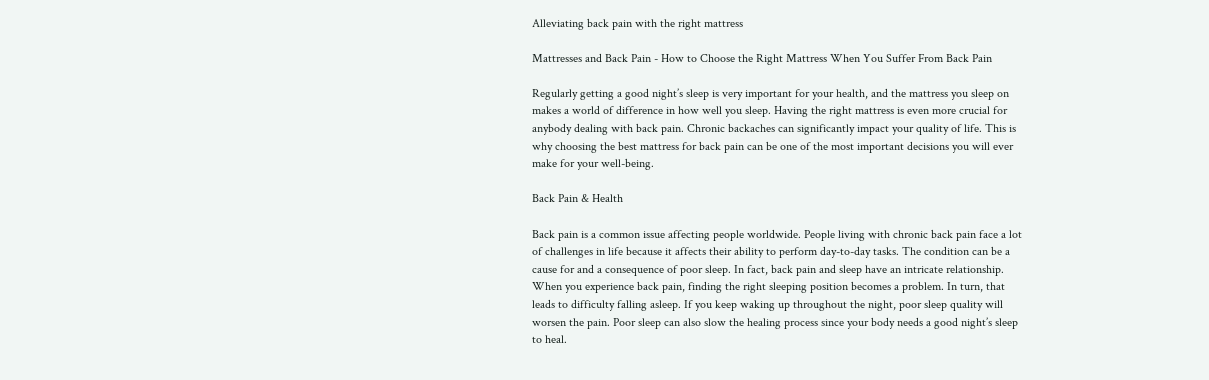Alleviating back pain with the right mattress

Mattresses and Back Pain - How to Choose the Right Mattress When You Suffer From Back Pain

Regularly getting a good night’s sleep is very important for your health, and the mattress you sleep on makes a world of difference in how well you sleep. Having the right mattress is even more crucial for anybody dealing with back pain. Chronic backaches can significantly impact your quality of life. This is why choosing the best mattress for back pain can be one of the most important decisions you will ever make for your well-being.

Back Pain & Health

Back pain is a common issue affecting people worldwide. People living with chronic back pain face a lot of challenges in life because it affects their ability to perform day-to-day tasks. The condition can be a cause for and a consequence of poor sleep. In fact, back pain and sleep have an intricate relationship. When you experience back pain, finding the right sleeping position becomes a problem. In turn, that leads to difficulty falling asleep. If you keep waking up throughout the night, poor sleep quality will worsen the pain. Poor sleep can also slow the healing process since your body needs a good night’s sleep to heal.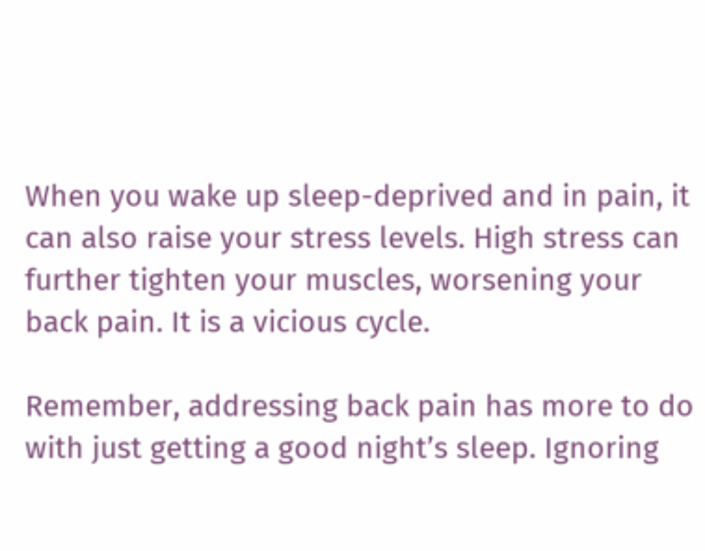When you wake up sleep-deprived and in pain, it can also raise your stress levels. High stress can further tighten your muscles, worsening your back pain. It is a vicious cycle.

Remember, addressing back pain has more to do with just getting a good night’s sleep. Ignoring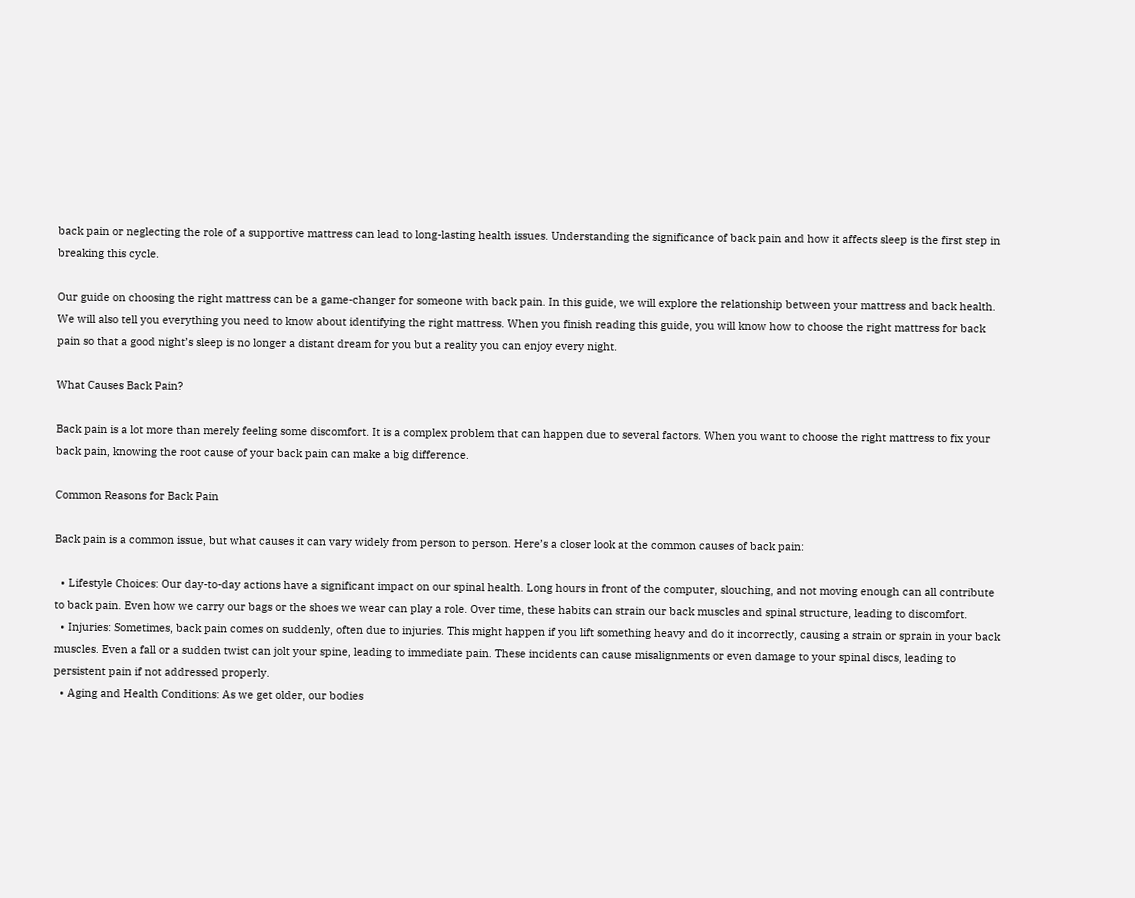back pain or neglecting the role of a supportive mattress can lead to long-lasting health issues. Understanding the significance of back pain and how it affects sleep is the first step in breaking this cycle.

Our guide on choosing the right mattress can be a game-changer for someone with back pain. In this guide, we will explore the relationship between your mattress and back health. We will also tell you everything you need to know about identifying the right mattress. When you finish reading this guide, you will know how to choose the right mattress for back pain so that a good night’s sleep is no longer a distant dream for you but a reality you can enjoy every night.

What Causes Back Pain?

Back pain is a lot more than merely feeling some discomfort. It is a complex problem that can happen due to several factors. When you want to choose the right mattress to fix your back pain, knowing the root cause of your back pain can make a big difference.

Common Reasons for Back Pain

Back pain is a common issue, but what causes it can vary widely from person to person. Here’s a closer look at the common causes of back pain:

  • Lifestyle Choices: Our day-to-day actions have a significant impact on our spinal health. Long hours in front of the computer, slouching, and not moving enough can all contribute to back pain. Even how we carry our bags or the shoes we wear can play a role. Over time, these habits can strain our back muscles and spinal structure, leading to discomfort.
  • Injuries: Sometimes, back pain comes on suddenly, often due to injuries. This might happen if you lift something heavy and do it incorrectly, causing a strain or sprain in your back muscles. Even a fall or a sudden twist can jolt your spine, leading to immediate pain. These incidents can cause misalignments or even damage to your spinal discs, leading to persistent pain if not addressed properly.
  • Aging and Health Conditions: As we get older, our bodies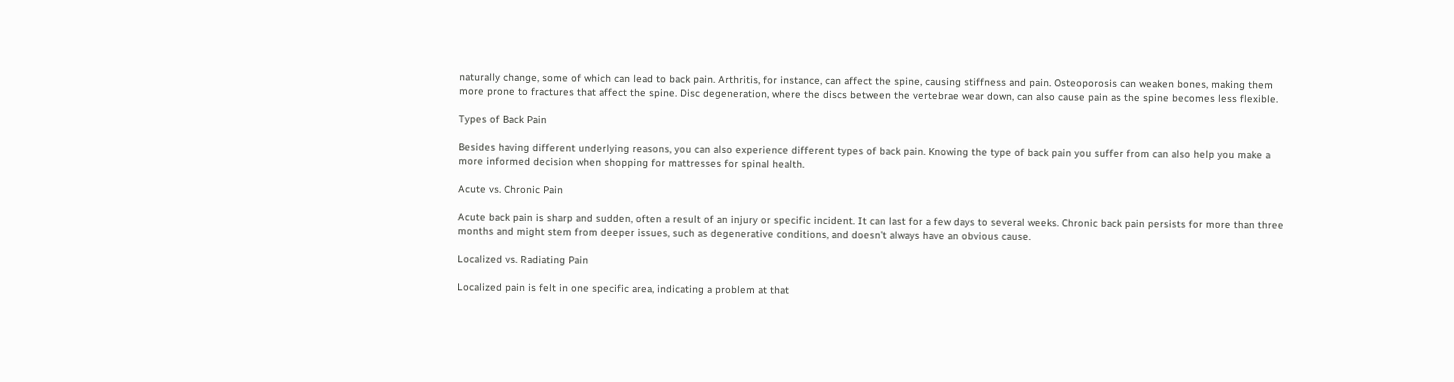naturally change, some of which can lead to back pain. Arthritis, for instance, can affect the spine, causing stiffness and pain. Osteoporosis can weaken bones, making them more prone to fractures that affect the spine. Disc degeneration, where the discs between the vertebrae wear down, can also cause pain as the spine becomes less flexible.

Types of Back Pain

Besides having different underlying reasons, you can also experience different types of back pain. Knowing the type of back pain you suffer from can also help you make a more informed decision when shopping for mattresses for spinal health.

Acute vs. Chronic Pain

Acute back pain is sharp and sudden, often a result of an injury or specific incident. It can last for a few days to several weeks. Chronic back pain persists for more than three months and might stem from deeper issues, such as degenerative conditions, and doesn’t always have an obvious cause.

Localized vs. Radiating Pain

Localized pain is felt in one specific area, indicating a problem at that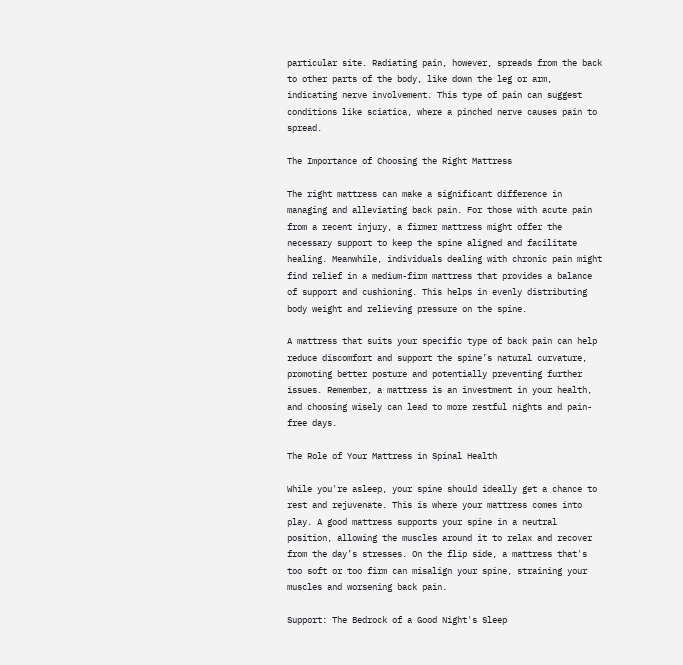particular site. Radiating pain, however, spreads from the back to other parts of the body, like down the leg or arm, indicating nerve involvement. This type of pain can suggest conditions like sciatica, where a pinched nerve causes pain to spread.

The Importance of Choosing the Right Mattress

The right mattress can make a significant difference in managing and alleviating back pain. For those with acute pain from a recent injury, a firmer mattress might offer the necessary support to keep the spine aligned and facilitate healing. Meanwhile, individuals dealing with chronic pain might find relief in a medium-firm mattress that provides a balance of support and cushioning. This helps in evenly distributing body weight and relieving pressure on the spine.

A mattress that suits your specific type of back pain can help reduce discomfort and support the spine’s natural curvature, promoting better posture and potentially preventing further issues. Remember, a mattress is an investment in your health, and choosing wisely can lead to more restful nights and pain-free days.

The Role of Your Mattress in Spinal Health

While you're asleep, your spine should ideally get a chance to rest and rejuvenate. This is where your mattress comes into play. A good mattress supports your spine in a neutral position, allowing the muscles around it to relax and recover from the day’s stresses. On the flip side, a mattress that's too soft or too firm can misalign your spine, straining your muscles and worsening back pain.

Support: The Bedrock of a Good Night's Sleep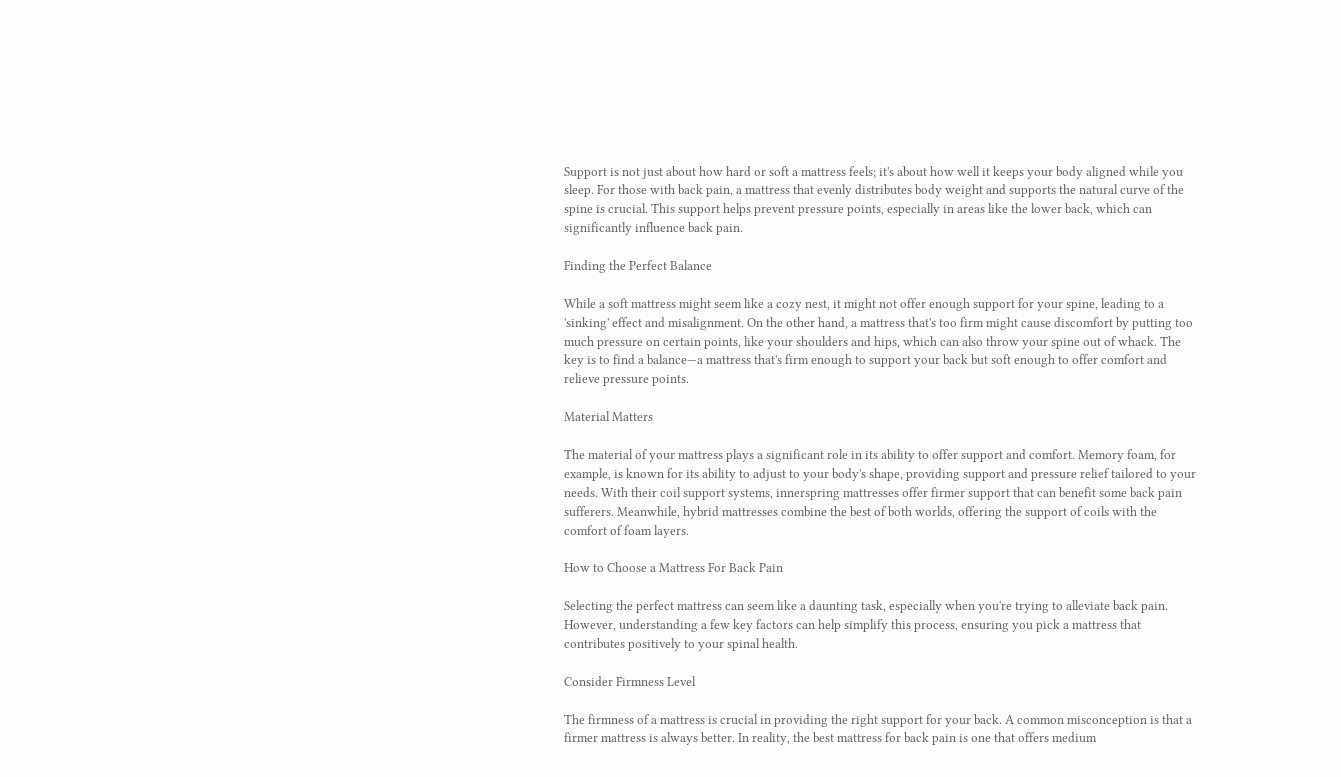Support is not just about how hard or soft a mattress feels; it's about how well it keeps your body aligned while you sleep. For those with back pain, a mattress that evenly distributes body weight and supports the natural curve of the spine is crucial. This support helps prevent pressure points, especially in areas like the lower back, which can significantly influence back pain.

Finding the Perfect Balance

While a soft mattress might seem like a cozy nest, it might not offer enough support for your spine, leading to a 'sinking' effect and misalignment. On the other hand, a mattress that's too firm might cause discomfort by putting too much pressure on certain points, like your shoulders and hips, which can also throw your spine out of whack. The key is to find a balance—a mattress that's firm enough to support your back but soft enough to offer comfort and relieve pressure points.

Material Matters

The material of your mattress plays a significant role in its ability to offer support and comfort. Memory foam, for example, is known for its ability to adjust to your body's shape, providing support and pressure relief tailored to your needs. With their coil support systems, innerspring mattresses offer firmer support that can benefit some back pain sufferers. Meanwhile, hybrid mattresses combine the best of both worlds, offering the support of coils with the comfort of foam layers.

How to Choose a Mattress For Back Pain

Selecting the perfect mattress can seem like a daunting task, especially when you're trying to alleviate back pain. However, understanding a few key factors can help simplify this process, ensuring you pick a mattress that contributes positively to your spinal health.

Consider Firmness Level

The firmness of a mattress is crucial in providing the right support for your back. A common misconception is that a firmer mattress is always better. In reality, the best mattress for back pain is one that offers medium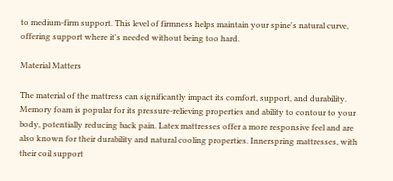to medium-firm support. This level of firmness helps maintain your spine's natural curve, offering support where it's needed without being too hard.

Material Matters

The material of the mattress can significantly impact its comfort, support, and durability. Memory foam is popular for its pressure-relieving properties and ability to contour to your body, potentially reducing back pain. Latex mattresses offer a more responsive feel and are also known for their durability and natural cooling properties. Innerspring mattresses, with their coil support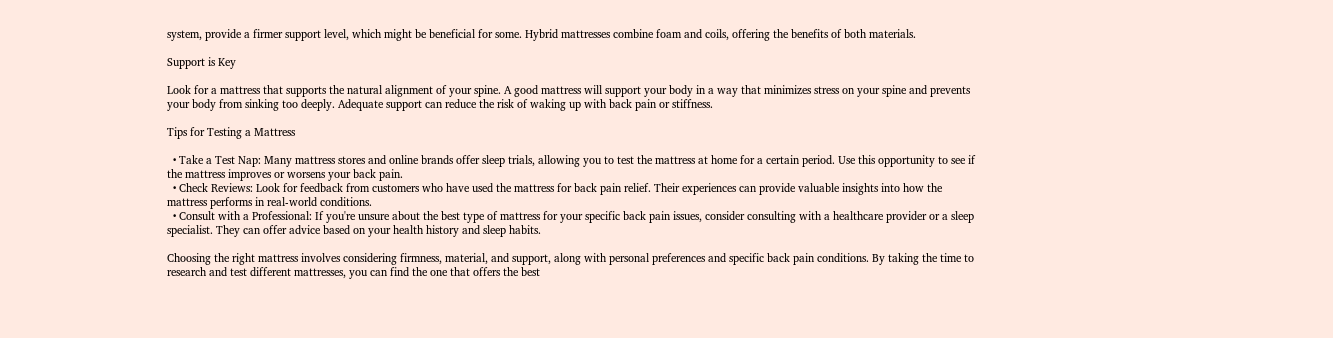system, provide a firmer support level, which might be beneficial for some. Hybrid mattresses combine foam and coils, offering the benefits of both materials.

Support is Key

Look for a mattress that supports the natural alignment of your spine. A good mattress will support your body in a way that minimizes stress on your spine and prevents your body from sinking too deeply. Adequate support can reduce the risk of waking up with back pain or stiffness.

Tips for Testing a Mattress

  • Take a Test Nap: Many mattress stores and online brands offer sleep trials, allowing you to test the mattress at home for a certain period. Use this opportunity to see if the mattress improves or worsens your back pain.
  • Check Reviews: Look for feedback from customers who have used the mattress for back pain relief. Their experiences can provide valuable insights into how the mattress performs in real-world conditions.
  • Consult with a Professional: If you're unsure about the best type of mattress for your specific back pain issues, consider consulting with a healthcare provider or a sleep specialist. They can offer advice based on your health history and sleep habits.

Choosing the right mattress involves considering firmness, material, and support, along with personal preferences and specific back pain conditions. By taking the time to research and test different mattresses, you can find the one that offers the best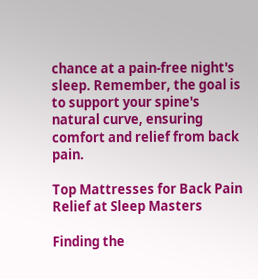chance at a pain-free night's sleep. Remember, the goal is to support your spine's natural curve, ensuring comfort and relief from back pain.

Top Mattresses for Back Pain Relief at Sleep Masters

Finding the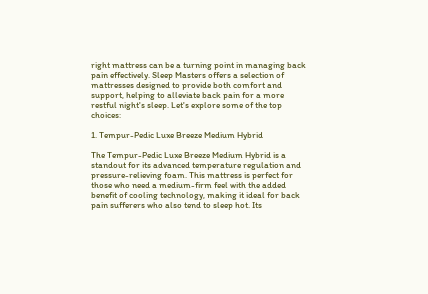right mattress can be a turning point in managing back pain effectively. Sleep Masters offers a selection of mattresses designed to provide both comfort and support, helping to alleviate back pain for a more restful night's sleep. Let's explore some of the top choices:

1. Tempur-Pedic Luxe Breeze Medium Hybrid

The Tempur-Pedic Luxe Breeze Medium Hybrid is a standout for its advanced temperature regulation and pressure-relieving foam. This mattress is perfect for those who need a medium-firm feel with the added benefit of cooling technology, making it ideal for back pain sufferers who also tend to sleep hot. Its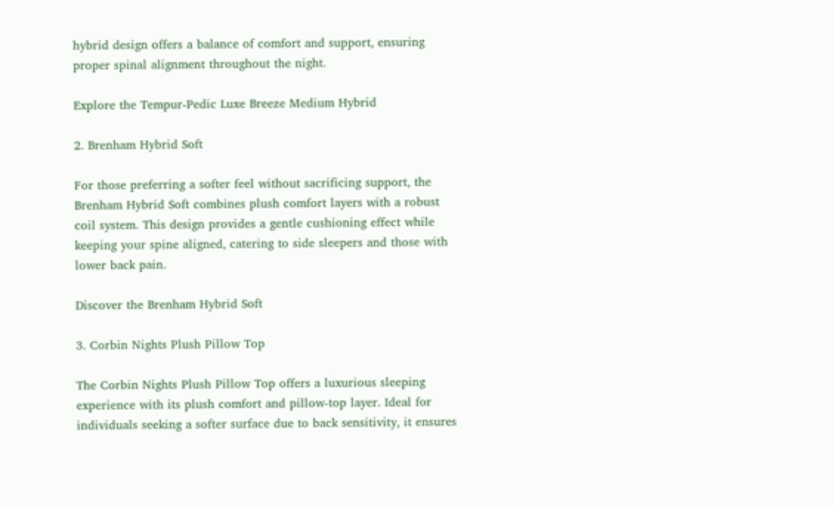hybrid design offers a balance of comfort and support, ensuring proper spinal alignment throughout the night.

Explore the Tempur-Pedic Luxe Breeze Medium Hybrid

2. Brenham Hybrid Soft

For those preferring a softer feel without sacrificing support, the Brenham Hybrid Soft combines plush comfort layers with a robust coil system. This design provides a gentle cushioning effect while keeping your spine aligned, catering to side sleepers and those with lower back pain.

Discover the Brenham Hybrid Soft

3. Corbin Nights Plush Pillow Top

The Corbin Nights Plush Pillow Top offers a luxurious sleeping experience with its plush comfort and pillow-top layer. Ideal for individuals seeking a softer surface due to back sensitivity, it ensures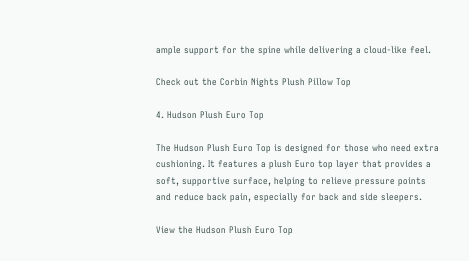ample support for the spine while delivering a cloud-like feel.

Check out the Corbin Nights Plush Pillow Top

4. Hudson Plush Euro Top

The Hudson Plush Euro Top is designed for those who need extra cushioning. It features a plush Euro top layer that provides a soft, supportive surface, helping to relieve pressure points and reduce back pain, especially for back and side sleepers.

View the Hudson Plush Euro Top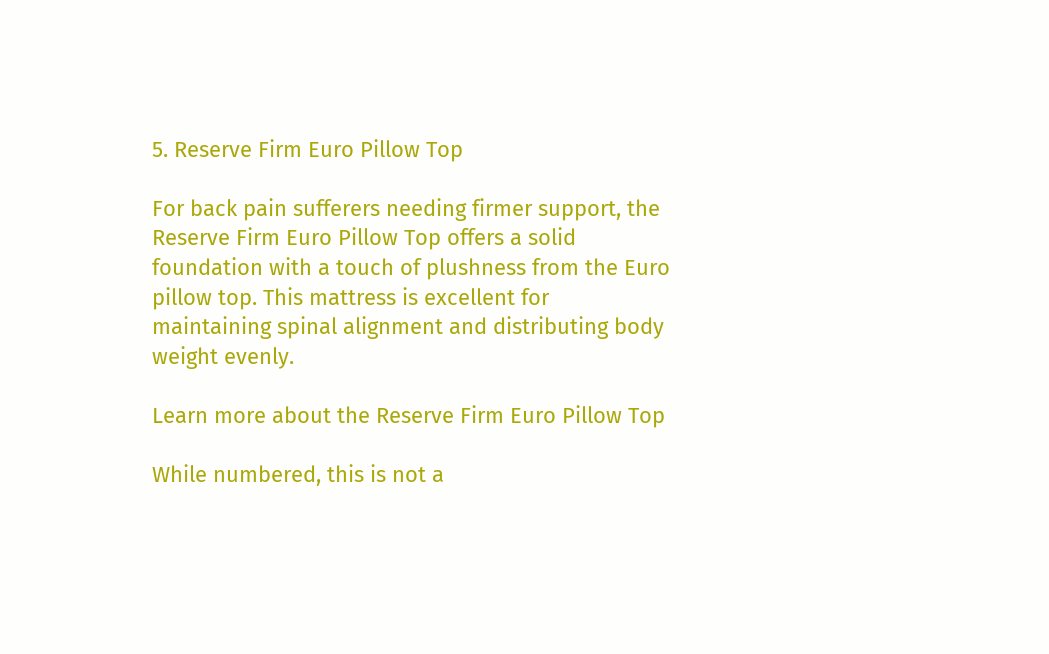5. Reserve Firm Euro Pillow Top

For back pain sufferers needing firmer support, the Reserve Firm Euro Pillow Top offers a solid foundation with a touch of plushness from the Euro pillow top. This mattress is excellent for maintaining spinal alignment and distributing body weight evenly.

Learn more about the Reserve Firm Euro Pillow Top

While numbered, this is not a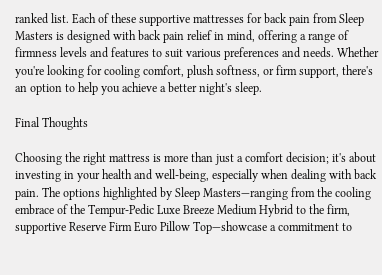ranked list. Each of these supportive mattresses for back pain from Sleep Masters is designed with back pain relief in mind, offering a range of firmness levels and features to suit various preferences and needs. Whether you're looking for cooling comfort, plush softness, or firm support, there's an option to help you achieve a better night's sleep.

Final Thoughts

Choosing the right mattress is more than just a comfort decision; it's about investing in your health and well-being, especially when dealing with back pain. The options highlighted by Sleep Masters—ranging from the cooling embrace of the Tempur-Pedic Luxe Breeze Medium Hybrid to the firm, supportive Reserve Firm Euro Pillow Top—showcase a commitment to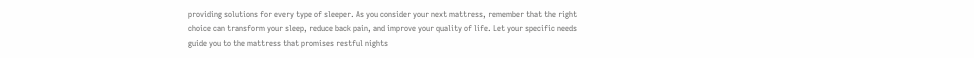providing solutions for every type of sleeper. As you consider your next mattress, remember that the right choice can transform your sleep, reduce back pain, and improve your quality of life. Let your specific needs guide you to the mattress that promises restful nights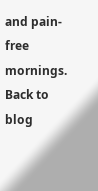and pain-free mornings.
Back to blog